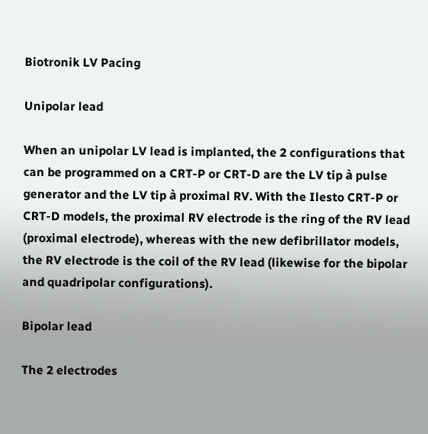Biotronik LV Pacing

Unipolar lead

When an unipolar LV lead is implanted, the 2 configurations that can be programmed on a CRT-P or CRT-D are the LV tip à pulse generator and the LV tip à proximal RV. With the Ilesto CRT-P or CRT-D models, the proximal RV electrode is the ring of the RV lead (proximal electrode), whereas with the new defibrillator models, the RV electrode is the coil of the RV lead (likewise for the bipolar and quadripolar configurations).

Bipolar lead

The 2 electrodes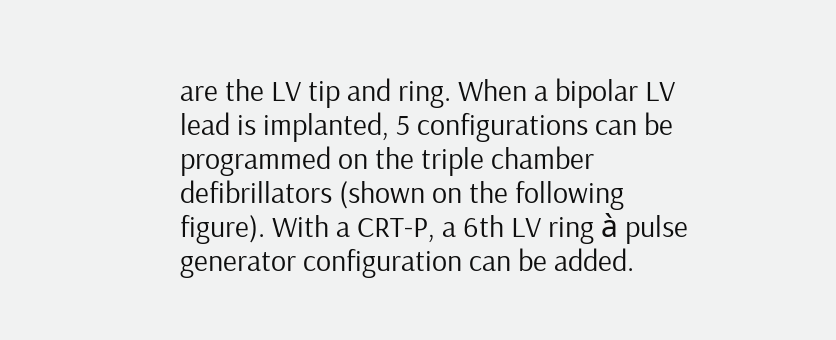are the LV tip and ring. When a bipolar LV lead is implanted, 5 configurations can be programmed on the triple chamber defibrillators (shown on the following figure). With a CRT-P, a 6th LV ring à pulse generator configuration can be added.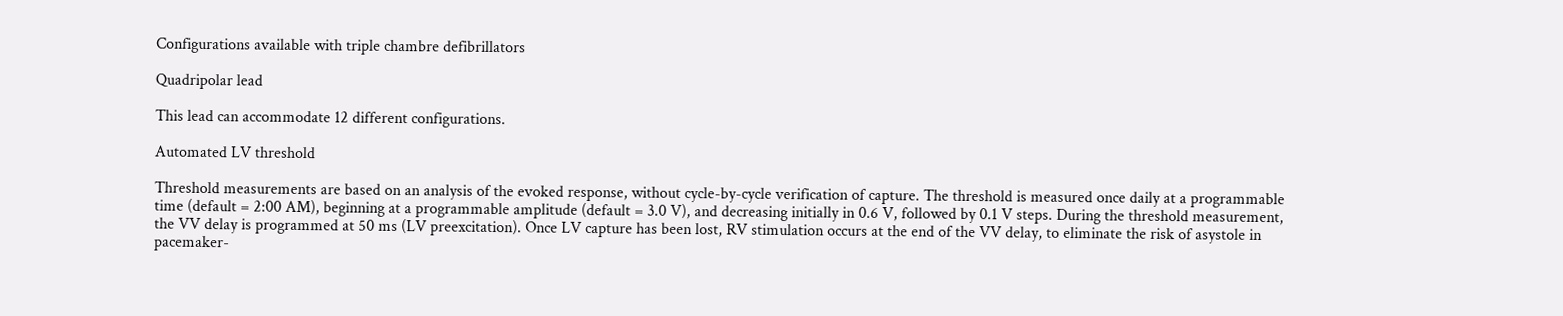Configurations available with triple chambre defibrillators

Quadripolar lead

This lead can accommodate 12 different configurations.

Automated LV threshold

Threshold measurements are based on an analysis of the evoked response, without cycle-by-cycle verification of capture. The threshold is measured once daily at a programmable time (default = 2:00 AM), beginning at a programmable amplitude (default = 3.0 V), and decreasing initially in 0.6 V, followed by 0.1 V steps. During the threshold measurement, the VV delay is programmed at 50 ms (LV preexcitation). Once LV capture has been lost, RV stimulation occurs at the end of the VV delay, to eliminate the risk of asystole in pacemaker-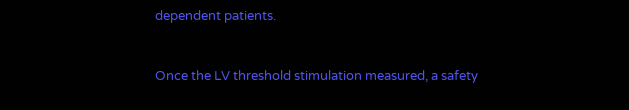dependent patients.


Once the LV threshold stimulation measured, a safety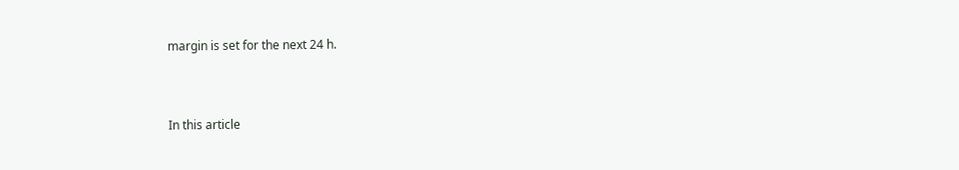margin is set for the next 24 h.



In this article